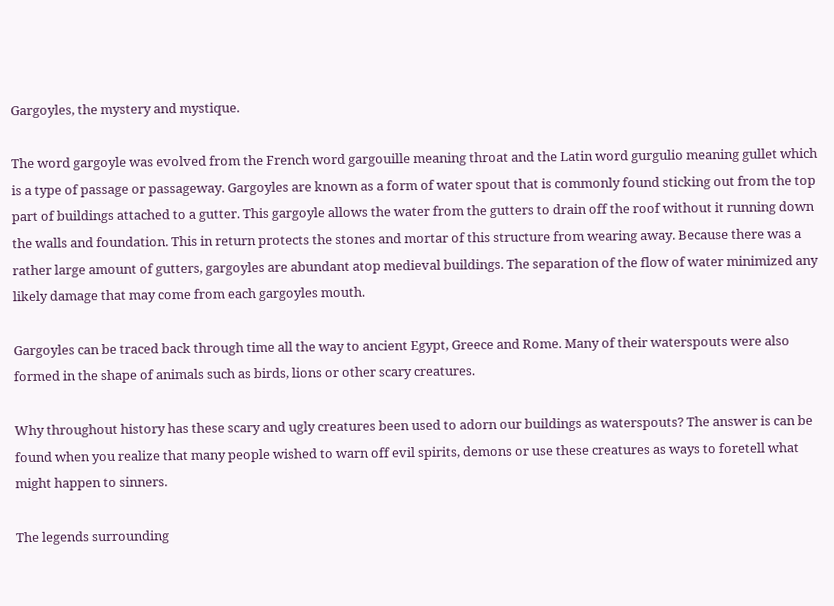Gargoyles, the mystery and mystique.

The word gargoyle was evolved from the French word gargouille meaning throat and the Latin word gurgulio meaning gullet which is a type of passage or passageway. Gargoyles are known as a form of water spout that is commonly found sticking out from the top part of buildings attached to a gutter. This gargoyle allows the water from the gutters to drain off the roof without it running down the walls and foundation. This in return protects the stones and mortar of this structure from wearing away. Because there was a rather large amount of gutters, gargoyles are abundant atop medieval buildings. The separation of the flow of water minimized any likely damage that may come from each gargoyles mouth.

Gargoyles can be traced back through time all the way to ancient Egypt, Greece and Rome. Many of their waterspouts were also formed in the shape of animals such as birds, lions or other scary creatures.

Why throughout history has these scary and ugly creatures been used to adorn our buildings as waterspouts? The answer is can be found when you realize that many people wished to warn off evil spirits, demons or use these creatures as ways to foretell what might happen to sinners.

The legends surrounding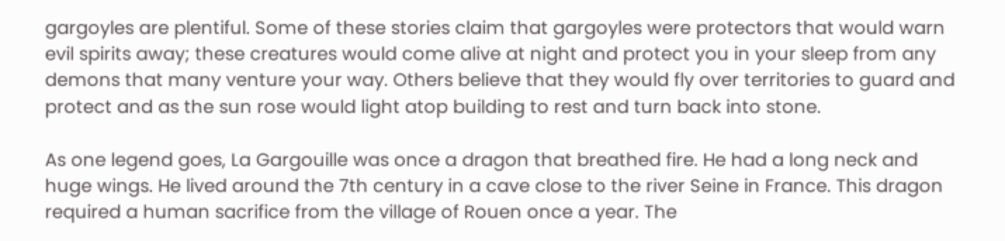gargoyles are plentiful. Some of these stories claim that gargoyles were protectors that would warn evil spirits away; these creatures would come alive at night and protect you in your sleep from any demons that many venture your way. Others believe that they would fly over territories to guard and protect and as the sun rose would light atop building to rest and turn back into stone.

As one legend goes, La Gargouille was once a dragon that breathed fire. He had a long neck and huge wings. He lived around the 7th century in a cave close to the river Seine in France. This dragon required a human sacrifice from the village of Rouen once a year. The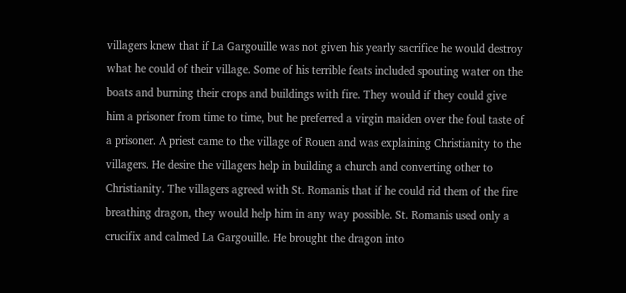villagers knew that if La Gargouille was not given his yearly sacrifice he would destroy what he could of their village. Some of his terrible feats included spouting water on the boats and burning their crops and buildings with fire. They would if they could give him a prisoner from time to time, but he preferred a virgin maiden over the foul taste of a prisoner. A priest came to the village of Rouen and was explaining Christianity to the villagers. He desire the villagers help in building a church and converting other to Christianity. The villagers agreed with St. Romanis that if he could rid them of the fire breathing dragon, they would help him in any way possible. St. Romanis used only a crucifix and calmed La Gargouille. He brought the dragon into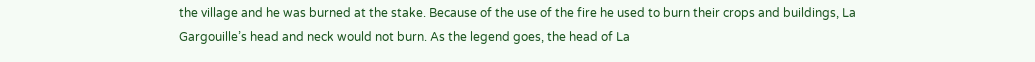the village and he was burned at the stake. Because of the use of the fire he used to burn their crops and buildings, La Gargouille’s head and neck would not burn. As the legend goes, the head of La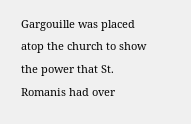Gargouille was placed atop the church to show the power that St. Romanis had over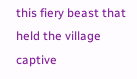this fiery beast that held the village captive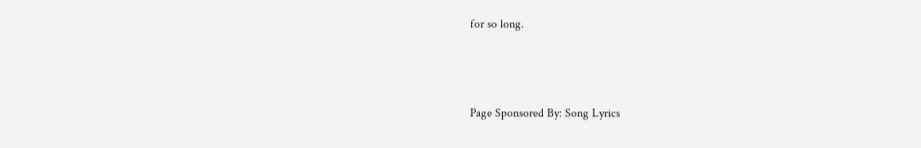for so long.



Page Sponsored By: Song Lyrics